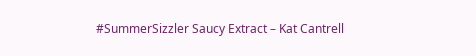#SummerSizzler Saucy Extract – Kat Cantrell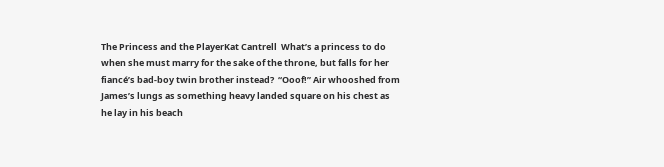The Princess and the PlayerKat Cantrell  What’s a princess to do when she must marry for the sake of the throne, but falls for her fiancé’s bad-boy twin brother instead?  “Ooof!” Air whooshed from James’s lungs as something heavy landed square on his chest as he lay in his beach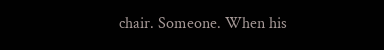chair. Someone. When his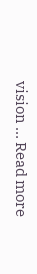vision … Read more